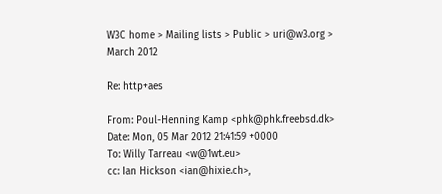W3C home > Mailing lists > Public > uri@w3.org > March 2012

Re: http+aes

From: Poul-Henning Kamp <phk@phk.freebsd.dk>
Date: Mon, 05 Mar 2012 21:41:59 +0000
To: Willy Tarreau <w@1wt.eu>
cc: Ian Hickson <ian@hixie.ch>,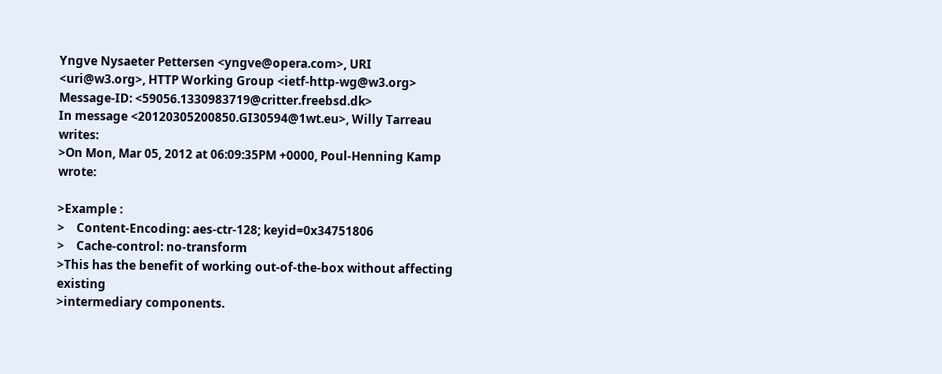Yngve Nysaeter Pettersen <yngve@opera.com>, URI <uri@w3.org>, HTTP Working Group <ietf-http-wg@w3.org>
Message-ID: <59056.1330983719@critter.freebsd.dk>
In message <20120305200850.GI30594@1wt.eu>, Willy Tarreau writes:
>On Mon, Mar 05, 2012 at 06:09:35PM +0000, Poul-Henning Kamp wrote:

>Example :
>    Content-Encoding: aes-ctr-128; keyid=0x34751806
>    Cache-control: no-transform
>This has the benefit of working out-of-the-box without affecting existing
>intermediary components.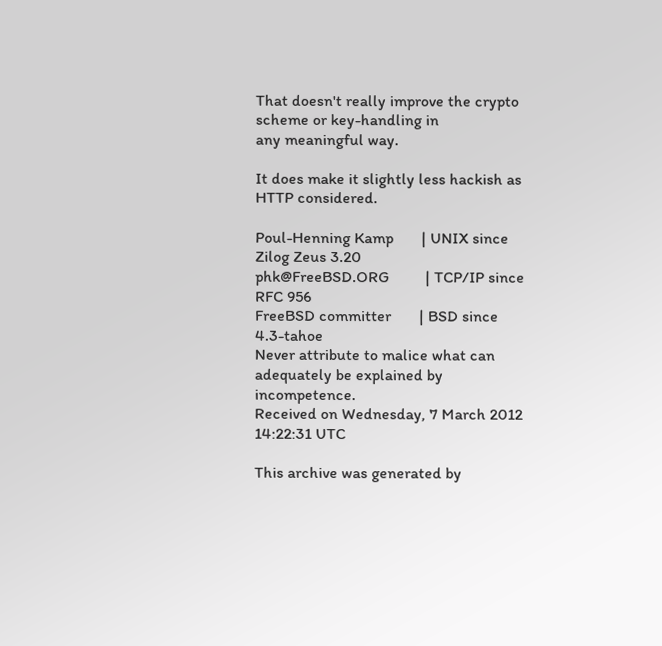That doesn't really improve the crypto scheme or key-handling in
any meaningful way.

It does make it slightly less hackish as HTTP considered.

Poul-Henning Kamp       | UNIX since Zilog Zeus 3.20
phk@FreeBSD.ORG         | TCP/IP since RFC 956
FreeBSD committer       | BSD since 4.3-tahoe
Never attribute to malice what can adequately be explained by incompetence.
Received on Wednesday, 7 March 2012 14:22:31 UTC

This archive was generated by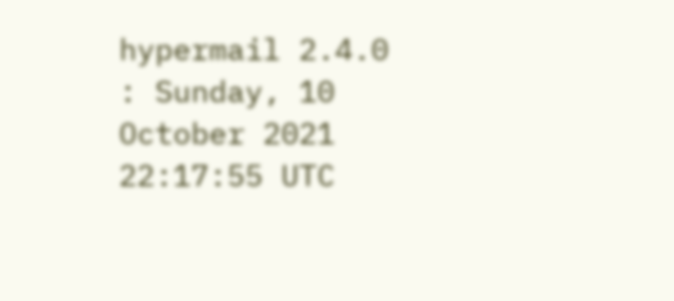hypermail 2.4.0 : Sunday, 10 October 2021 22:17:55 UTC